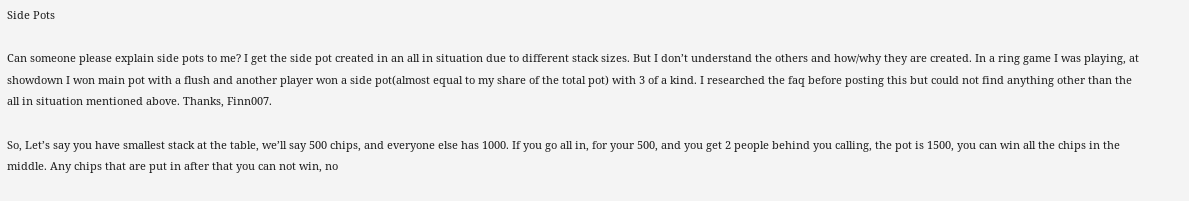Side Pots

Can someone please explain side pots to me? I get the side pot created in an all in situation due to different stack sizes. But I don’t understand the others and how/why they are created. In a ring game I was playing, at showdown I won main pot with a flush and another player won a side pot(almost equal to my share of the total pot) with 3 of a kind. I researched the faq before posting this but could not find anything other than the all in situation mentioned above. Thanks, Finn007.

So, Let’s say you have smallest stack at the table, we’ll say 500 chips, and everyone else has 1000. If you go all in, for your 500, and you get 2 people behind you calling, the pot is 1500, you can win all the chips in the middle. Any chips that are put in after that you can not win, no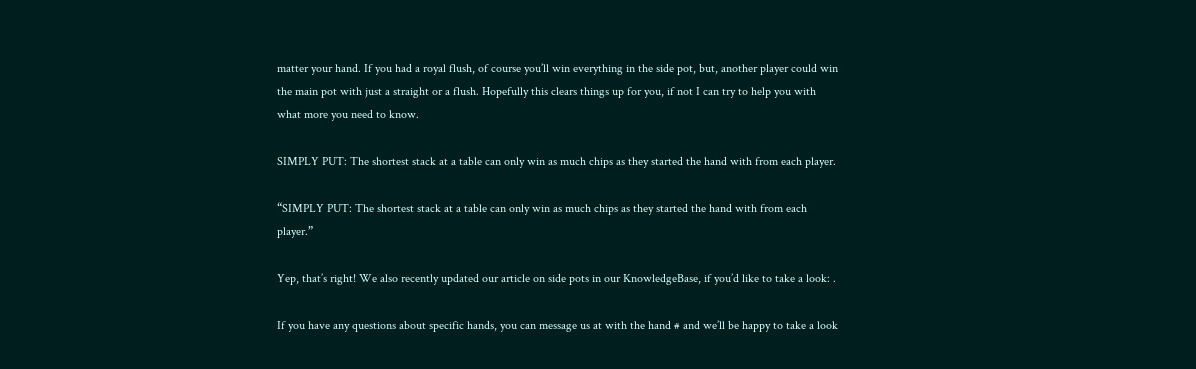matter your hand. If you had a royal flush, of course you’ll win everything in the side pot, but, another player could win the main pot with just a straight or a flush. Hopefully this clears things up for you, if not I can try to help you with what more you need to know.

SIMPLY PUT: The shortest stack at a table can only win as much chips as they started the hand with from each player.

“SIMPLY PUT: The shortest stack at a table can only win as much chips as they started the hand with from each player.”

Yep, that’s right! We also recently updated our article on side pots in our KnowledgeBase, if you’d like to take a look: .

If you have any questions about specific hands, you can message us at with the hand # and we’ll be happy to take a look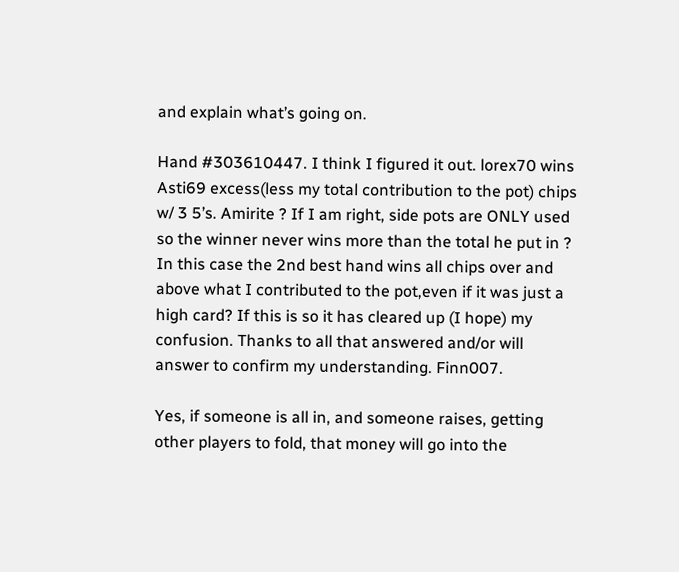and explain what’s going on.

Hand #303610447. I think I figured it out. lorex70 wins Asti69 excess(less my total contribution to the pot) chips w/ 3 5’s. Amirite ? If I am right, side pots are ONLY used so the winner never wins more than the total he put in ? In this case the 2nd best hand wins all chips over and above what I contributed to the pot,even if it was just a high card? If this is so it has cleared up (I hope) my confusion. Thanks to all that answered and/or will answer to confirm my understanding. Finn007.

Yes, if someone is all in, and someone raises, getting other players to fold, that money will go into the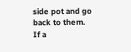side pot and go back to them. If a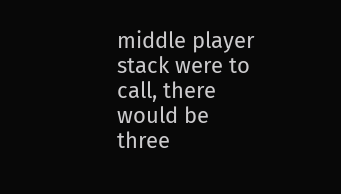middle player stack were to call, there would be three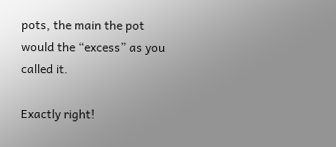pots, the main the pot would the “excess” as you called it.

Exactly right!